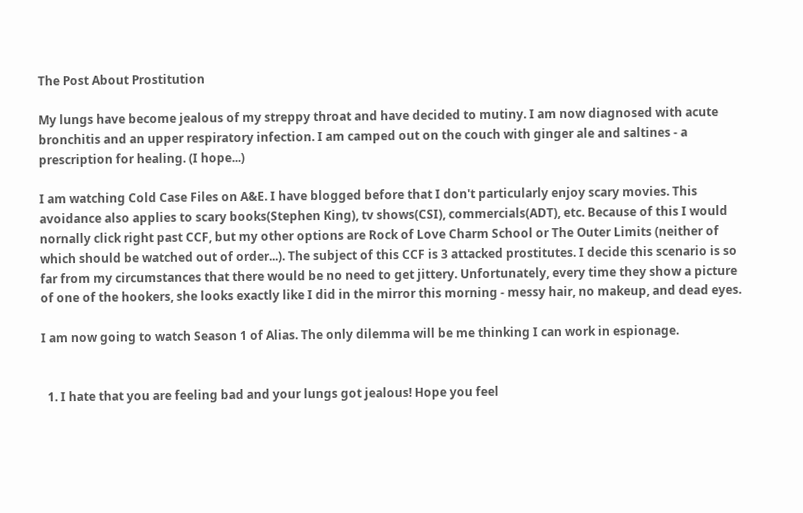The Post About Prostitution

My lungs have become jealous of my streppy throat and have decided to mutiny. I am now diagnosed with acute bronchitis and an upper respiratory infection. I am camped out on the couch with ginger ale and saltines - a prescription for healing. (I hope...)

I am watching Cold Case Files on A&E. I have blogged before that I don't particularly enjoy scary movies. This avoidance also applies to scary books(Stephen King), tv shows(CSI), commercials(ADT), etc. Because of this I would nornally click right past CCF, but my other options are Rock of Love Charm School or The Outer Limits (neither of which should be watched out of order...). The subject of this CCF is 3 attacked prostitutes. I decide this scenario is so far from my circumstances that there would be no need to get jittery. Unfortunately, every time they show a picture of one of the hookers, she looks exactly like I did in the mirror this morning - messy hair, no makeup, and dead eyes.

I am now going to watch Season 1 of Alias. The only dilemma will be me thinking I can work in espionage.


  1. I hate that you are feeling bad and your lungs got jealous! Hope you feel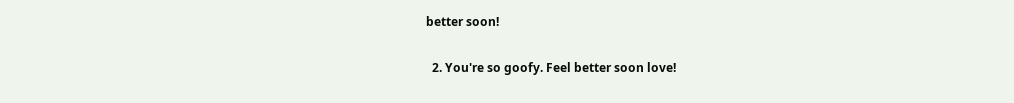better soon!

  2. You're so goofy. Feel better soon love!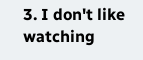3. I don't like watching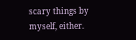scary things by myself, either.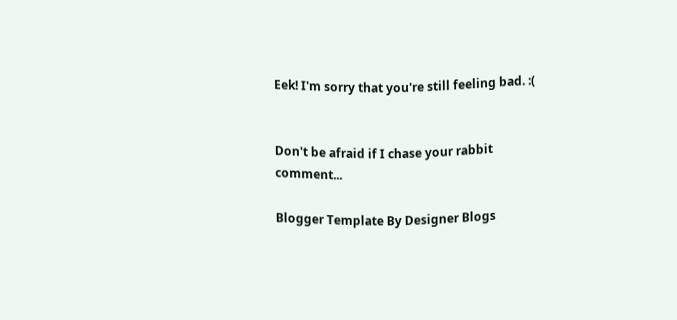Eek! I'm sorry that you're still feeling bad. :(


Don't be afraid if I chase your rabbit comment...

Blogger Template By Designer Blogs